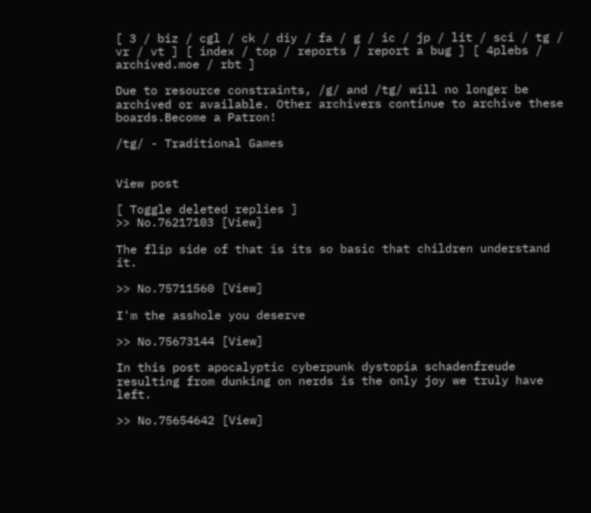[ 3 / biz / cgl / ck / diy / fa / g / ic / jp / lit / sci / tg / vr / vt ] [ index / top / reports / report a bug ] [ 4plebs / archived.moe / rbt ]

Due to resource constraints, /g/ and /tg/ will no longer be archived or available. Other archivers continue to archive these boards.Become a Patron!

/tg/ - Traditional Games


View post

[ Toggle deleted replies ]
>> No.76217103 [View]

The flip side of that is its so basic that children understand it.

>> No.75711560 [View]

I'm the asshole you deserve

>> No.75673144 [View]

In this post apocalyptic cyberpunk dystopia schadenfreude resulting from dunking on nerds is the only joy we truly have left.

>> No.75654642 [View]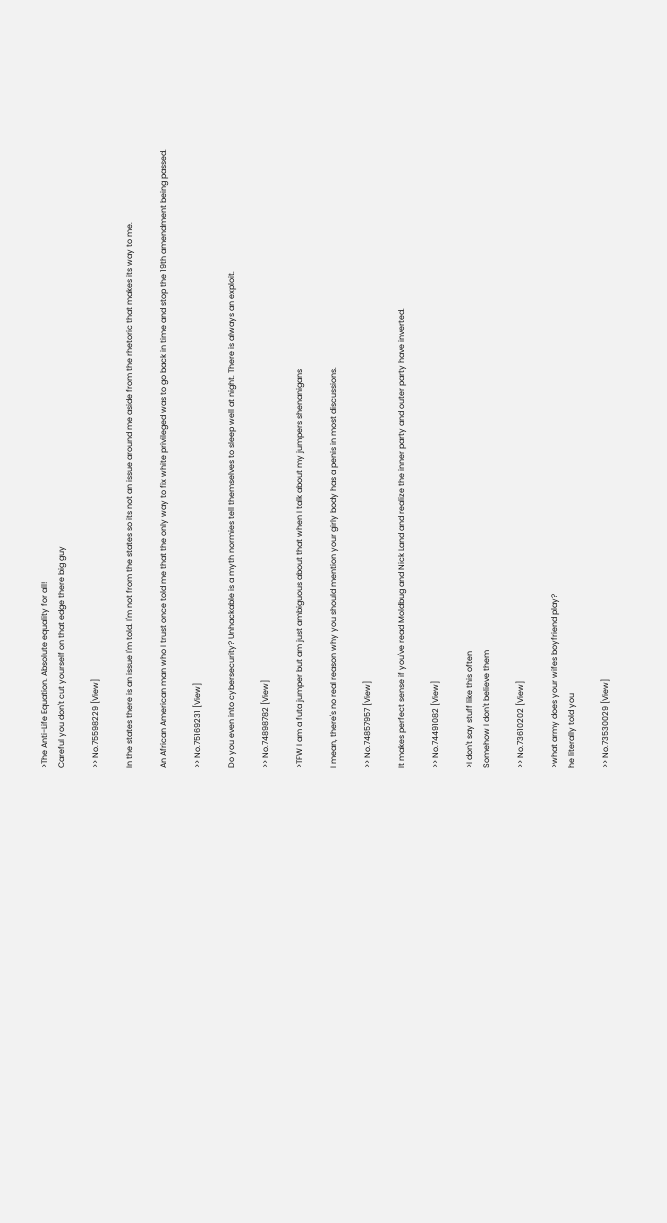>The Anti-Life Equation. Absolute equality for all!
Careful you don't cut yourself on that edge there big guy

>> No.75598229 [View]

In the states there is an issue I'm told. I'm not from the states so its not an issue around me aside from the rhetoric that makes its way to me.

An African American man who I trust once told me that the only way to fix white privileged was to go back in time and stop the 19th amendment being passed.

>> No.75169231 [View]

Do you even into cybersecurity? Unhackable is a myth normies tell themselves to sleep well at night. There is always an exploit.

>> No.74898782 [View]

>TFW I am a futa jumper but am just ambiguous about that when I talk about my jumpers shenanigans

I mean, there's no real reason why you should mention your girly body has a penis in most discussions.

>> No.74857957 [View]

It makes perfect sense if you've read Moldbug and Nick Land and realize the inner party and outer party have inverted.

>> No.74491082 [View]

>I don't say stuff like this often
Somehow I don't believe them

>> No.73610202 [View]

>what army does your wifes boyfriend play?
he literally told you

>> No.73530029 [View]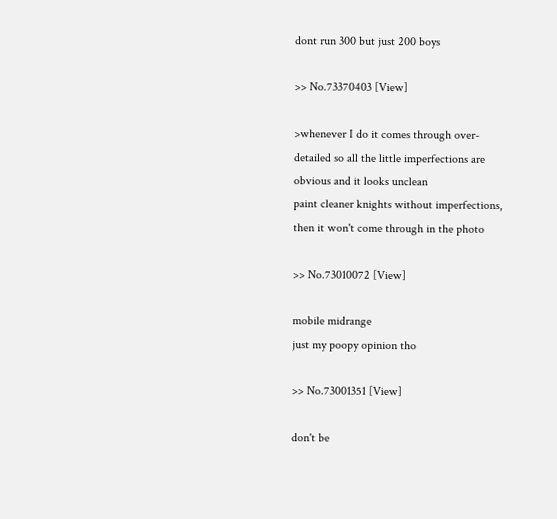dont run 300 but just 200 boys

>> No.73370403 [View]

>whenever I do it comes through over-detailed so all the little imperfections are obvious and it looks unclean
paint cleaner knights without imperfections, then it won't come through in the photo

>> No.73010072 [View]

mobile midrange
just my poopy opinion tho

>> No.73001351 [View]

don't be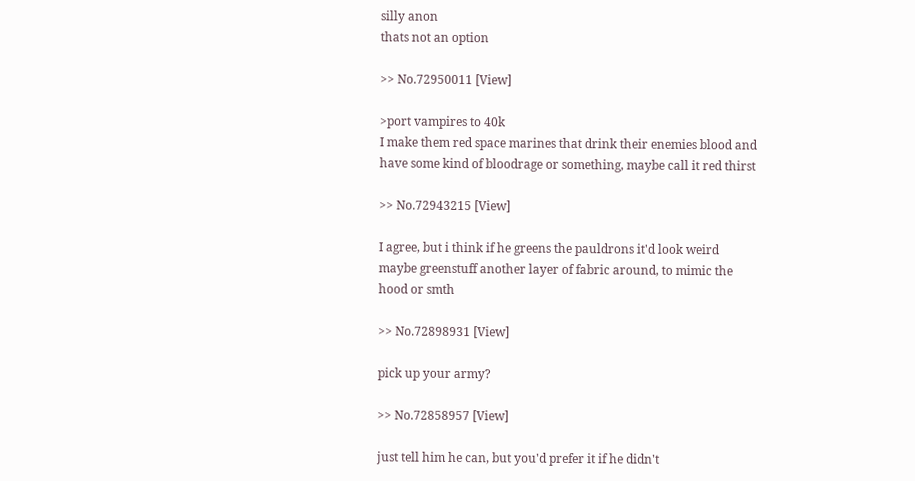silly anon
thats not an option

>> No.72950011 [View]

>port vampires to 40k
I make them red space marines that drink their enemies blood and have some kind of bloodrage or something, maybe call it red thirst

>> No.72943215 [View]

I agree, but i think if he greens the pauldrons it'd look weird
maybe greenstuff another layer of fabric around, to mimic the hood or smth

>> No.72898931 [View]

pick up your army?

>> No.72858957 [View]

just tell him he can, but you'd prefer it if he didn't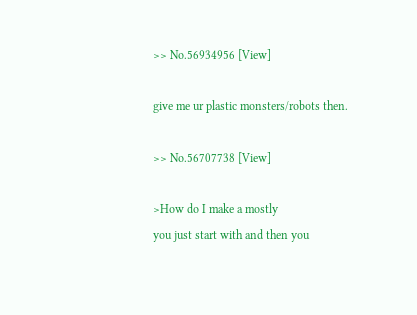>> No.56934956 [View]

give me ur plastic monsters/robots then.

>> No.56707738 [View]

>How do I make a mostly
you just start with and then you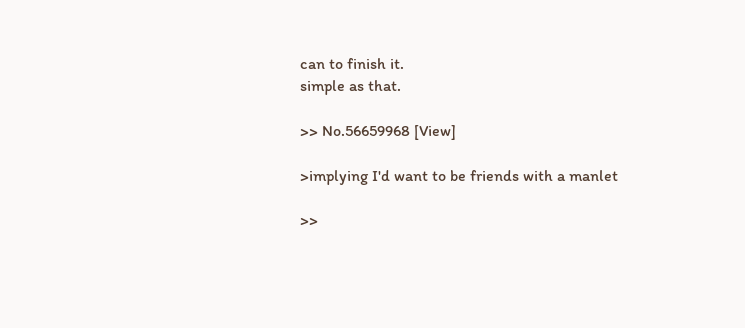can to finish it.
simple as that.

>> No.56659968 [View]

>implying I'd want to be friends with a manlet

>>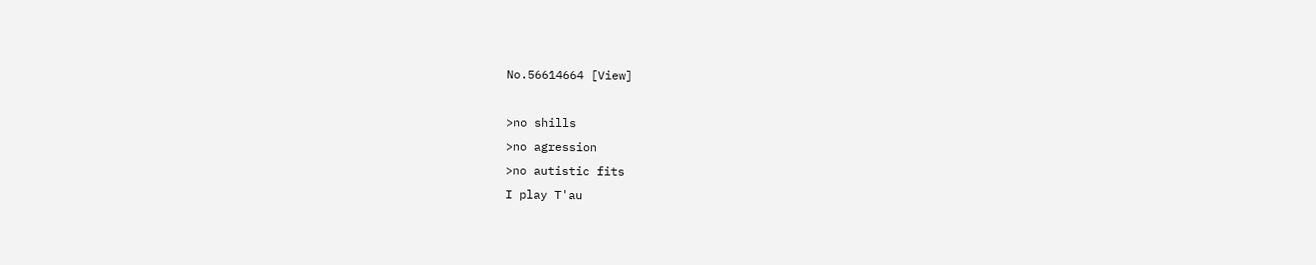No.56614664 [View]

>no shills
>no agression
>no autistic fits
I play T'au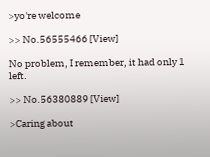>yo're welcome

>> No.56555466 [View]

No problem, I remember, it had only 1 left.

>> No.56380889 [View]

>Caring about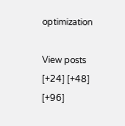optimization

View posts [+24] [+48] [+96]